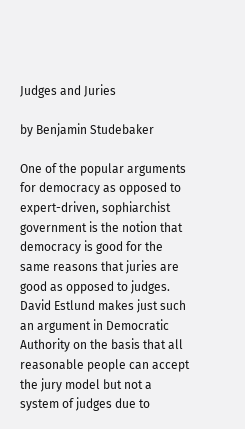Judges and Juries

by Benjamin Studebaker

One of the popular arguments for democracy as opposed to expert-driven, sophiarchist government is the notion that democracy is good for the same reasons that juries are good as opposed to judges. David Estlund makes just such an argument in Democratic Authority on the basis that all reasonable people can accept the jury model but not a system of judges due to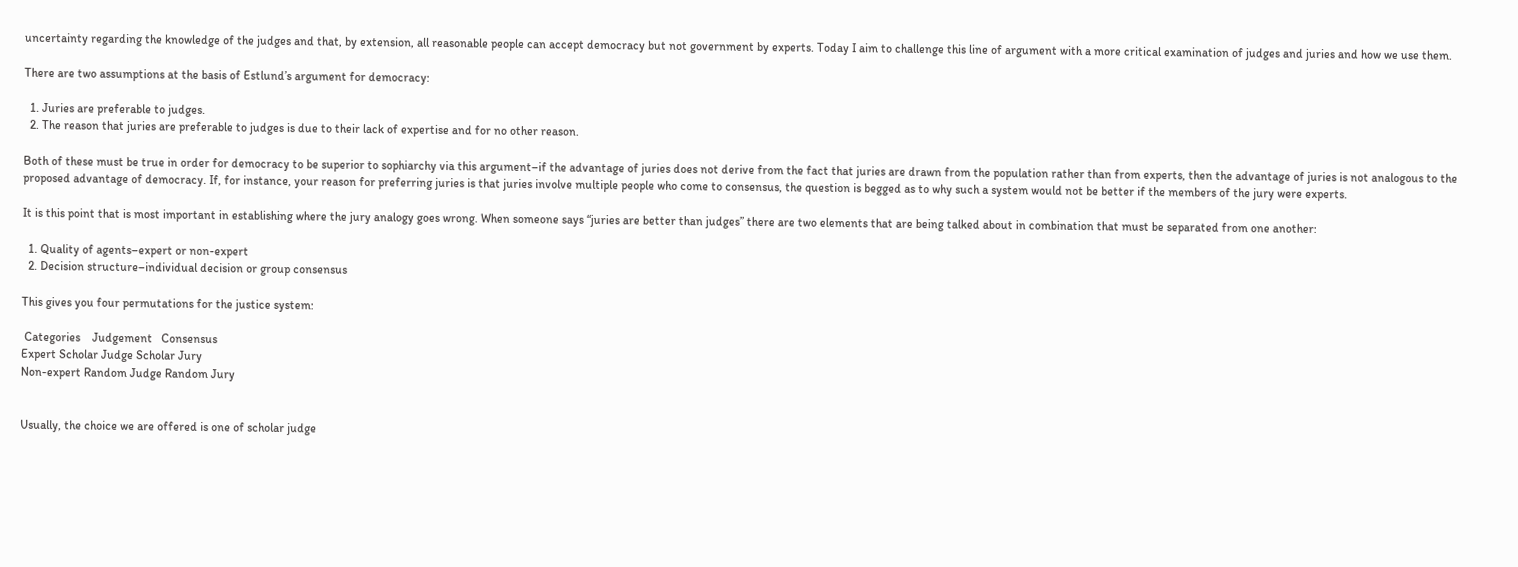uncertainty regarding the knowledge of the judges and that, by extension, all reasonable people can accept democracy but not government by experts. Today I aim to challenge this line of argument with a more critical examination of judges and juries and how we use them.

There are two assumptions at the basis of Estlund’s argument for democracy:

  1. Juries are preferable to judges.
  2. The reason that juries are preferable to judges is due to their lack of expertise and for no other reason.

Both of these must be true in order for democracy to be superior to sophiarchy via this argument–if the advantage of juries does not derive from the fact that juries are drawn from the population rather than from experts, then the advantage of juries is not analogous to the proposed advantage of democracy. If, for instance, your reason for preferring juries is that juries involve multiple people who come to consensus, the question is begged as to why such a system would not be better if the members of the jury were experts.

It is this point that is most important in establishing where the jury analogy goes wrong. When someone says “juries are better than judges” there are two elements that are being talked about in combination that must be separated from one another:

  1. Quality of agents–expert or non-expert
  2. Decision structure–individual decision or group consensus

This gives you four permutations for the justice system:

 Categories    Judgement   Consensus
Expert Scholar Judge Scholar Jury
Non-expert Random Judge Random Jury


Usually, the choice we are offered is one of scholar judge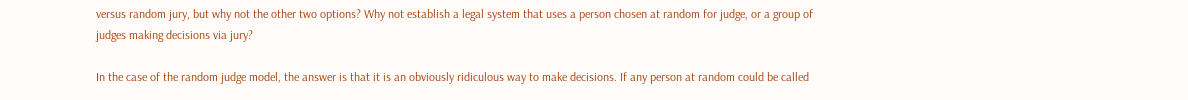versus random jury, but why not the other two options? Why not establish a legal system that uses a person chosen at random for judge, or a group of judges making decisions via jury?

In the case of the random judge model, the answer is that it is an obviously ridiculous way to make decisions. If any person at random could be called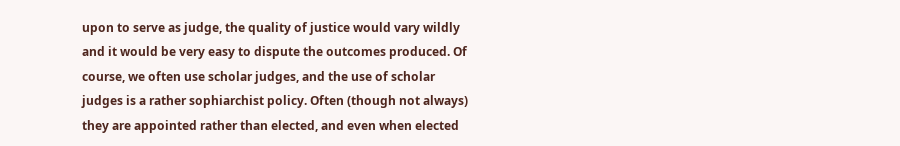upon to serve as judge, the quality of justice would vary wildly and it would be very easy to dispute the outcomes produced. Of course, we often use scholar judges, and the use of scholar judges is a rather sophiarchist policy. Often (though not always) they are appointed rather than elected, and even when elected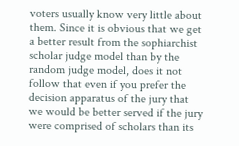voters usually know very little about them. Since it is obvious that we get a better result from the sophiarchist scholar judge model than by the random judge model, does it not follow that even if you prefer the decision apparatus of the jury that we would be better served if the jury were comprised of scholars than its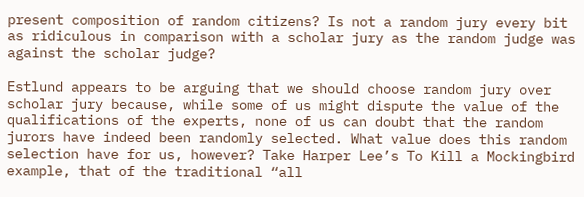present composition of random citizens? Is not a random jury every bit as ridiculous in comparison with a scholar jury as the random judge was against the scholar judge?

Estlund appears to be arguing that we should choose random jury over scholar jury because, while some of us might dispute the value of the qualifications of the experts, none of us can doubt that the random jurors have indeed been randomly selected. What value does this random selection have for us, however? Take Harper Lee’s To Kill a Mockingbird example, that of the traditional “all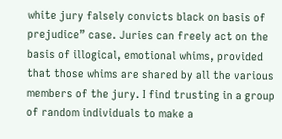white jury falsely convicts black on basis of prejudice” case. Juries can freely act on the basis of illogical, emotional whims, provided that those whims are shared by all the various members of the jury. I find trusting in a group of random individuals to make a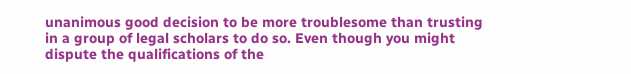unanimous good decision to be more troublesome than trusting in a group of legal scholars to do so. Even though you might dispute the qualifications of the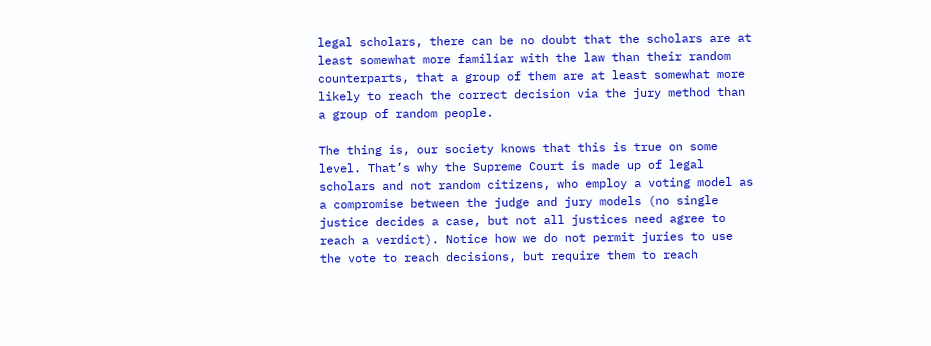legal scholars, there can be no doubt that the scholars are at least somewhat more familiar with the law than their random counterparts, that a group of them are at least somewhat more likely to reach the correct decision via the jury method than a group of random people.

The thing is, our society knows that this is true on some level. That’s why the Supreme Court is made up of legal scholars and not random citizens, who employ a voting model as a compromise between the judge and jury models (no single justice decides a case, but not all justices need agree to reach a verdict). Notice how we do not permit juries to use the vote to reach decisions, but require them to reach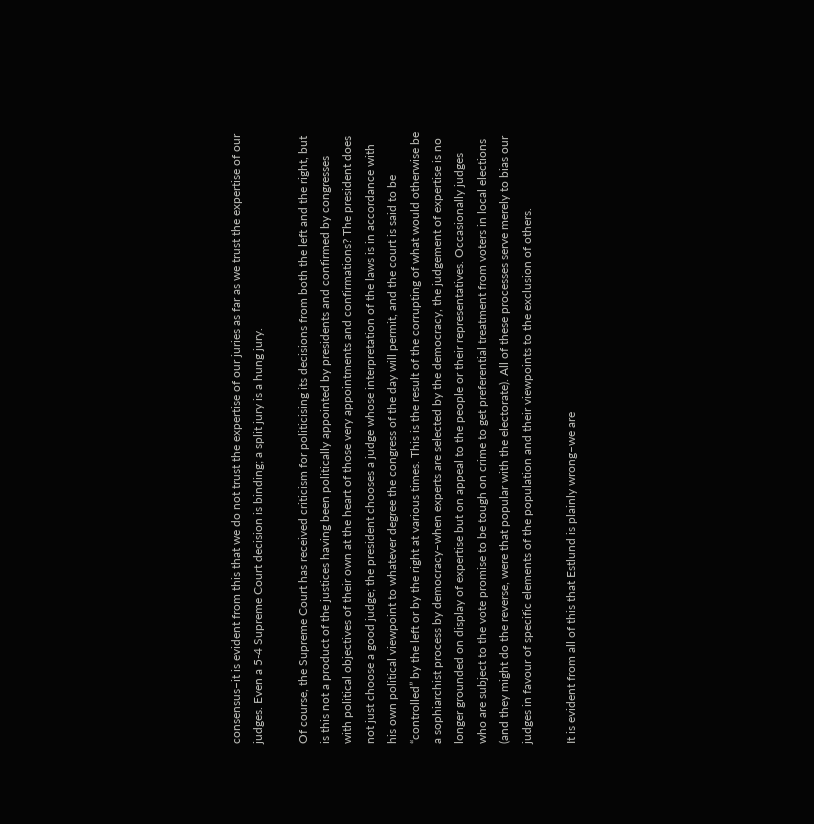consensus–it is evident from this that we do not trust the expertise of our juries as far as we trust the expertise of our judges. Even a 5-4 Supreme Court decision is binding; a split jury is a hung jury.

Of course, the Supreme Court has received criticism for politicising its decisions from both the left and the right, but is this not a product of the justices having been politically appointed by presidents and confirmed by congresses with political objectives of their own at the heart of those very appointments and confirmations? The president does not just choose a good judge; the president chooses a judge whose interpretation of the laws is in accordance with his own political viewpoint to whatever degree the congress of the day will permit, and the court is said to be “controlled” by the left or by the right at various times. This is the result of the corrupting of what would otherwise be a sophiarchist process by democracy–when experts are selected by the democracy, the judgement of expertise is no longer grounded on display of expertise but on appeal to the people or their representatives. Occasionally judges who are subject to the vote promise to be tough on crime to get preferential treatment from voters in local elections (and they might do the reverse, were that popular with the electorate). All of these processes serve merely to bias our judges in favour of specific elements of the population and their viewpoints to the exclusion of others.

It is evident from all of this that Estlund is plainly wrong–we are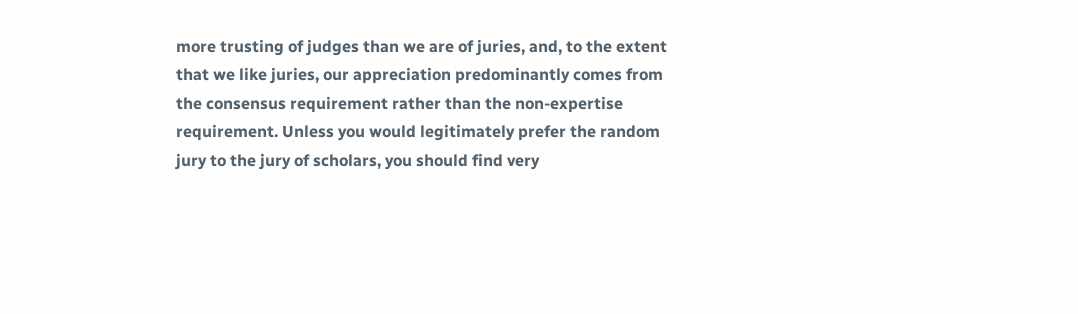more trusting of judges than we are of juries, and, to the extent that we like juries, our appreciation predominantly comes from the consensus requirement rather than the non-expertise requirement. Unless you would legitimately prefer the random jury to the jury of scholars, you should find very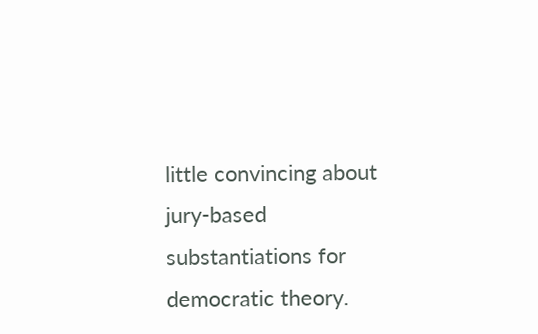little convincing about jury-based substantiations for democratic theory.